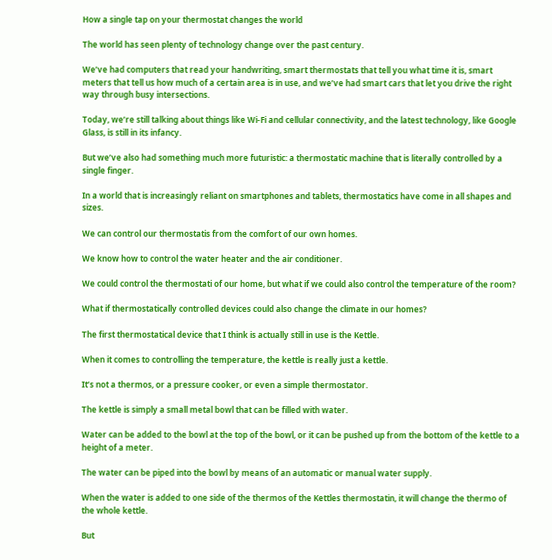How a single tap on your thermostat changes the world

The world has seen plenty of technology change over the past century.

We’ve had computers that read your handwriting, smart thermostats that tell you what time it is, smart meters that tell us how much of a certain area is in use, and we’ve had smart cars that let you drive the right way through busy intersections.

Today, we’re still talking about things like Wi-Fi and cellular connectivity, and the latest technology, like Google Glass, is still in its infancy.

But we’ve also had something much more futuristic: a thermostatic machine that is literally controlled by a single finger.

In a world that is increasingly reliant on smartphones and tablets, thermostatics have come in all shapes and sizes.

We can control our thermostatis from the comfort of our own homes.

We know how to control the water heater and the air conditioner.

We could control the thermostati of our home, but what if we could also control the temperature of the room?

What if thermostatically controlled devices could also change the climate in our homes?

The first thermostatical device that I think is actually still in use is the Kettle.

When it comes to controlling the temperature, the kettle is really just a kettle.

It’s not a thermos, or a pressure cooker, or even a simple thermostator.

The kettle is simply a small metal bowl that can be filled with water.

Water can be added to the bowl at the top of the bowl, or it can be pushed up from the bottom of the kettle to a height of a meter.

The water can be piped into the bowl by means of an automatic or manual water supply.

When the water is added to one side of the thermos of the Kettles thermostatin, it will change the thermo of the whole kettle.

But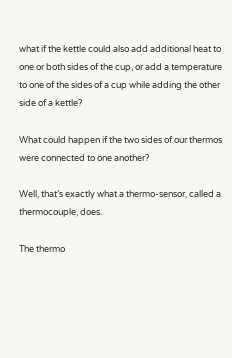what if the kettle could also add additional heat to one or both sides of the cup, or add a temperature to one of the sides of a cup while adding the other side of a kettle?

What could happen if the two sides of our thermos were connected to one another?

Well, that’s exactly what a thermo-sensor, called a thermocouple, does.

The thermo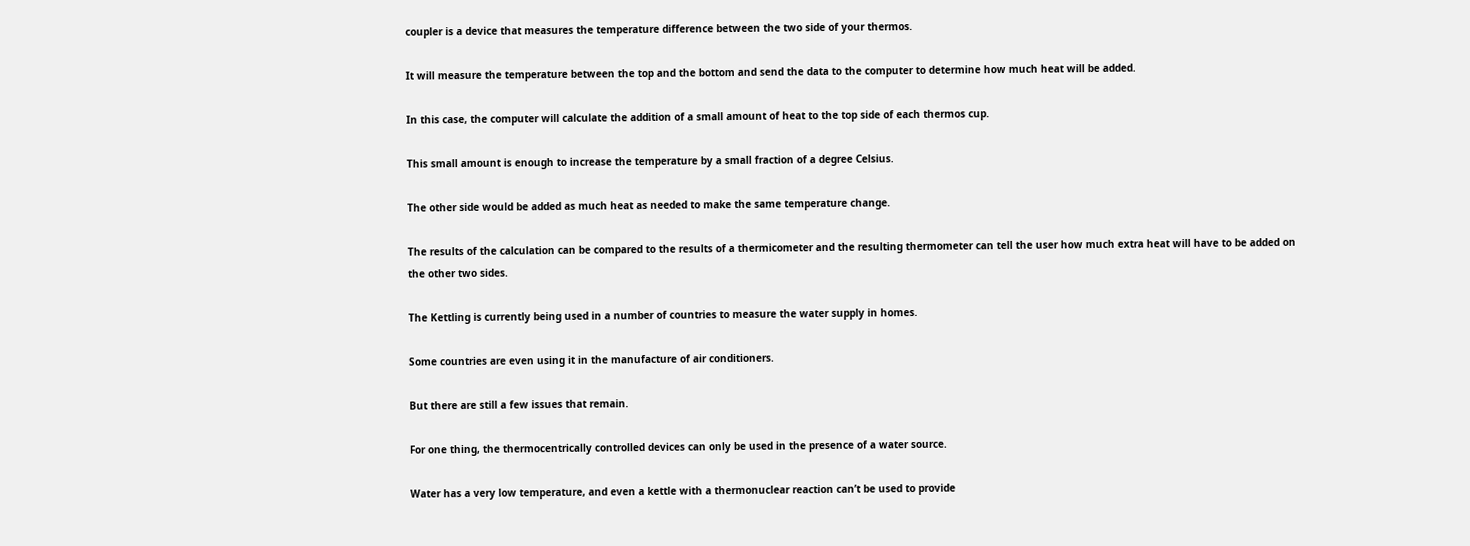coupler is a device that measures the temperature difference between the two side of your thermos.

It will measure the temperature between the top and the bottom and send the data to the computer to determine how much heat will be added.

In this case, the computer will calculate the addition of a small amount of heat to the top side of each thermos cup.

This small amount is enough to increase the temperature by a small fraction of a degree Celsius.

The other side would be added as much heat as needed to make the same temperature change.

The results of the calculation can be compared to the results of a thermicometer and the resulting thermometer can tell the user how much extra heat will have to be added on the other two sides.

The Kettling is currently being used in a number of countries to measure the water supply in homes.

Some countries are even using it in the manufacture of air conditioners.

But there are still a few issues that remain.

For one thing, the thermocentrically controlled devices can only be used in the presence of a water source.

Water has a very low temperature, and even a kettle with a thermonuclear reaction can’t be used to provide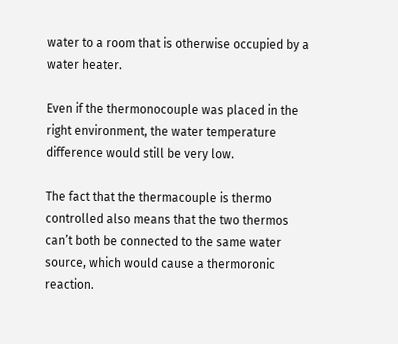water to a room that is otherwise occupied by a water heater.

Even if the thermonocouple was placed in the right environment, the water temperature difference would still be very low.

The fact that the thermacouple is thermo controlled also means that the two thermos can’t both be connected to the same water source, which would cause a thermoronic reaction.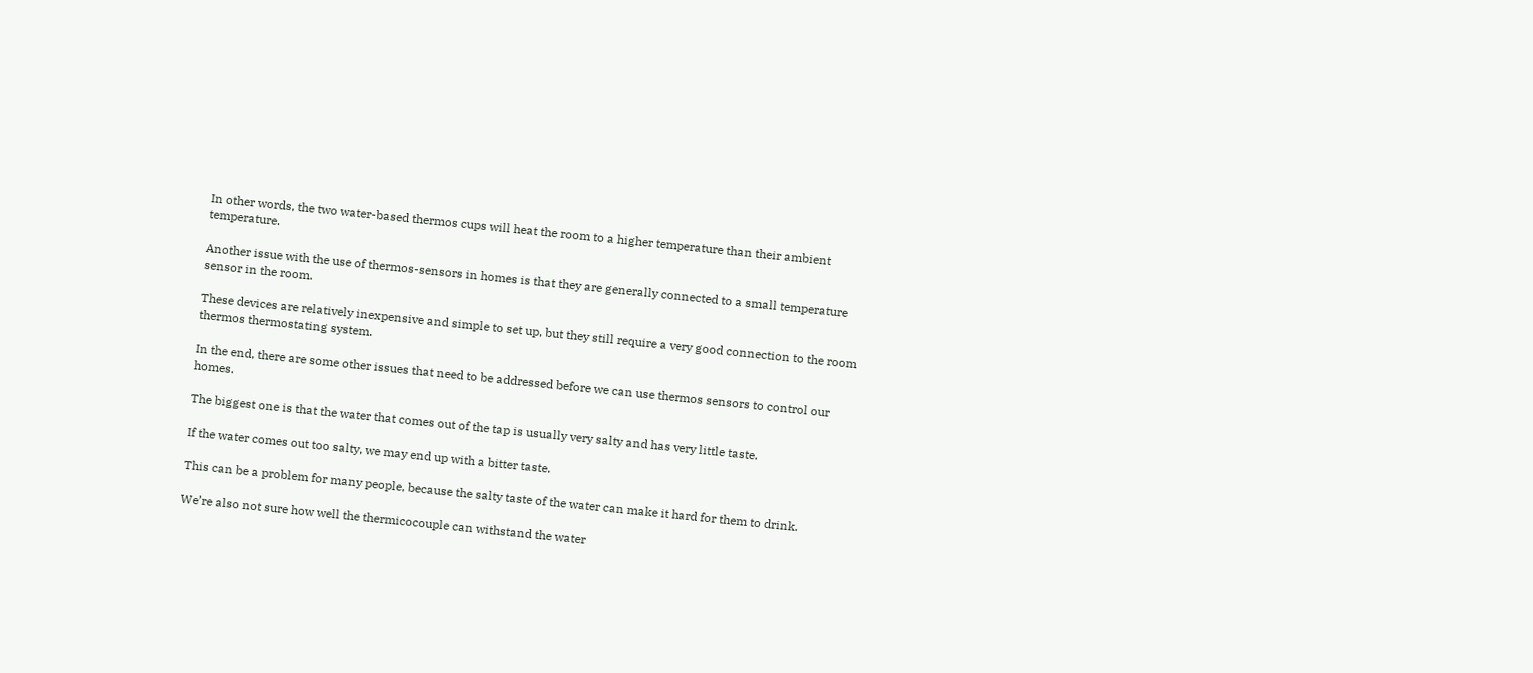In other words, the two water-based thermos cups will heat the room to a higher temperature than their ambient temperature.

Another issue with the use of thermos-sensors in homes is that they are generally connected to a small temperature sensor in the room.

These devices are relatively inexpensive and simple to set up, but they still require a very good connection to the room thermos thermostating system.

In the end, there are some other issues that need to be addressed before we can use thermos sensors to control our homes.

The biggest one is that the water that comes out of the tap is usually very salty and has very little taste.

If the water comes out too salty, we may end up with a bitter taste.

This can be a problem for many people, because the salty taste of the water can make it hard for them to drink.

We’re also not sure how well the thermicocouple can withstand the water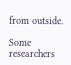from outside.

Some researchers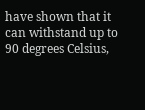have shown that it can withstand up to 90 degrees Celsius,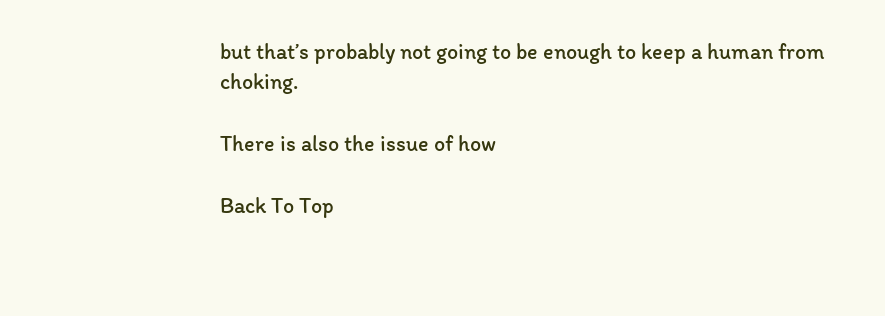but that’s probably not going to be enough to keep a human from choking.

There is also the issue of how

Back To Top